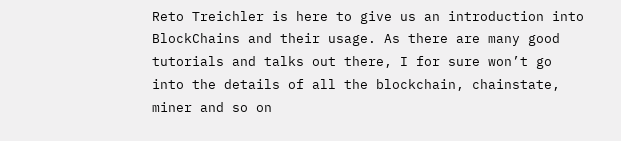Reto Treichler is here to give us an introduction into BlockChains and their usage. As there are many good tutorials and talks out there, I for sure won’t go into the details of all the blockchain, chainstate, miner and so on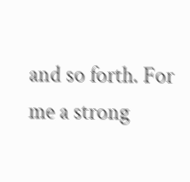and so forth. For me a strong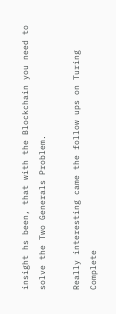insight hs been, that with the Blockchain you need to solve the Two Generals Problem.

Really interesting came the follow ups on Turing Complete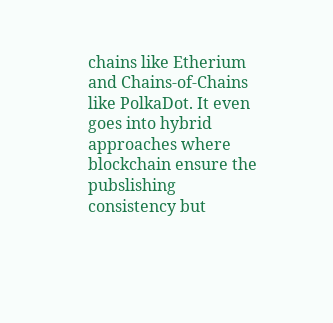chains like Etherium and Chains-of-Chains like PolkaDot. It even goes into hybrid approaches where blockchain ensure the pubslishing consistency but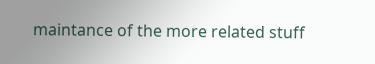maintance of the more related stuff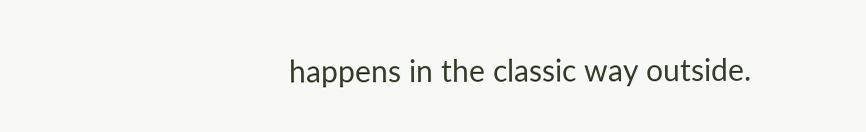happens in the classic way outside.